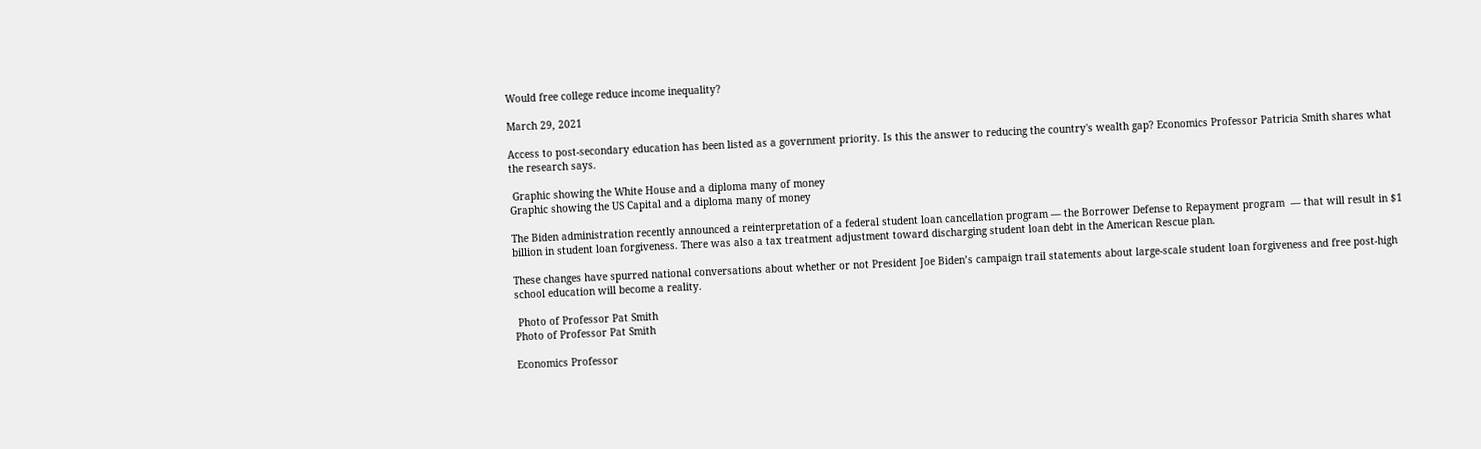Would free college reduce income inequality?

March 29, 2021

Access to post-secondary education has been listed as a government priority. Is this the answer to reducing the country's wealth gap? Economics Professor Patricia Smith shares what the research says.

 Graphic showing the White House and a diploma many of money
Graphic showing the US Capital and a diploma many of money

The Biden administration recently announced a reinterpretation of a federal student loan cancellation program — the Borrower Defense to Repayment program  — that will result in $1 billion in student loan forgiveness. There was also a tax treatment adjustment toward discharging student loan debt in the American Rescue plan.

These changes have spurred national conversations about whether or not President Joe Biden’s campaign trail statements about large-scale student loan forgiveness and free post-high school education will become a reality.

 Photo of Professor Pat Smith
Photo of Professor Pat Smith

Economics Professor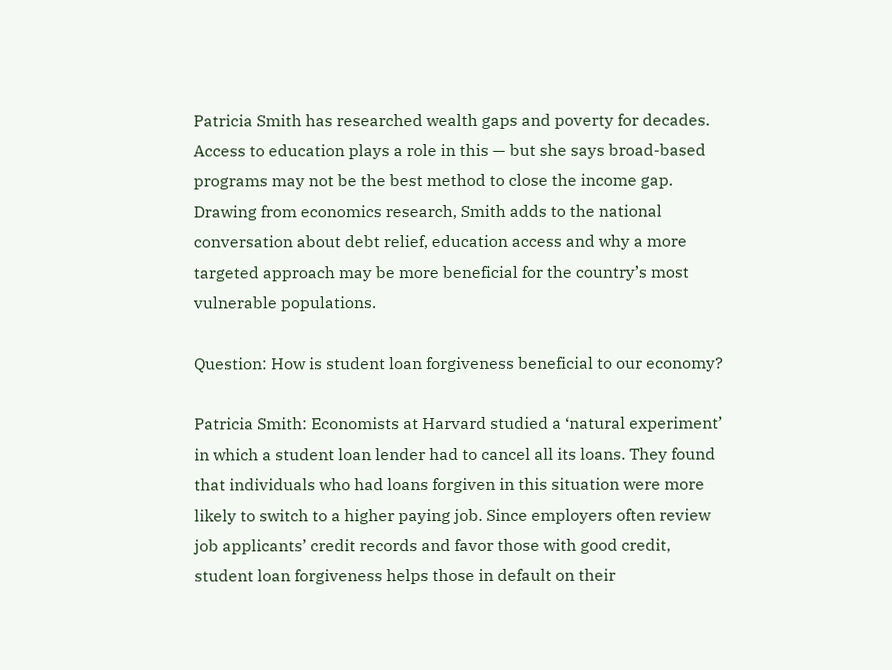Patricia Smith has researched wealth gaps and poverty for decades. Access to education plays a role in this — but she says broad-based programs may not be the best method to close the income gap. Drawing from economics research, Smith adds to the national conversation about debt relief, education access and why a more targeted approach may be more beneficial for the country’s most vulnerable populations.

Question: How is student loan forgiveness beneficial to our economy?

Patricia Smith: Economists at Harvard studied a ‘natural experiment’ in which a student loan lender had to cancel all its loans. They found that individuals who had loans forgiven in this situation were more likely to switch to a higher paying job. Since employers often review job applicants’ credit records and favor those with good credit, student loan forgiveness helps those in default on their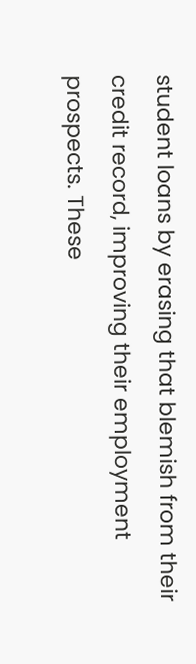student loans by erasing that blemish from their credit record, improving their employment prospects. These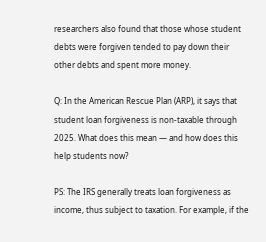researchers also found that those whose student debts were forgiven tended to pay down their other debts and spent more money.

Q: In the American Rescue Plan (ARP), it says that student loan forgiveness is non-taxable through 2025. What does this mean — and how does this help students now?

PS: The IRS generally treats loan forgiveness as income, thus subject to taxation. For example, if the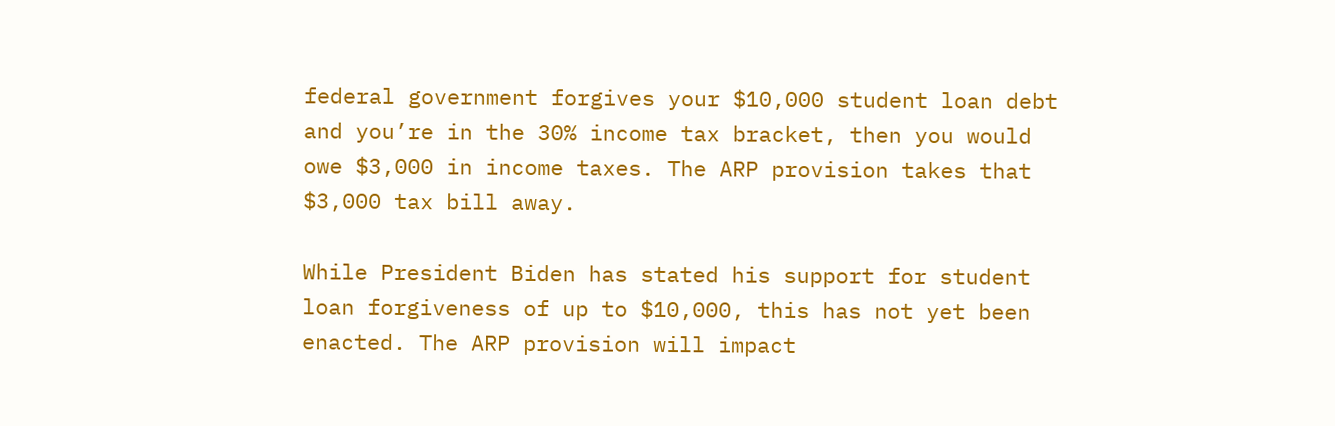federal government forgives your $10,000 student loan debt and you’re in the 30% income tax bracket, then you would owe $3,000 in income taxes. The ARP provision takes that $3,000 tax bill away.

While President Biden has stated his support for student loan forgiveness of up to $10,000, this has not yet been enacted. The ARP provision will impact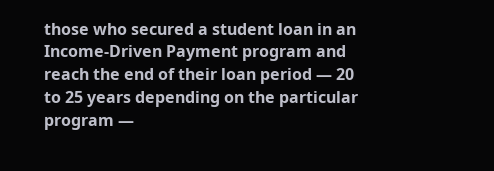those who secured a student loan in an Income-Driven Payment program and reach the end of their loan period — 20 to 25 years depending on the particular program —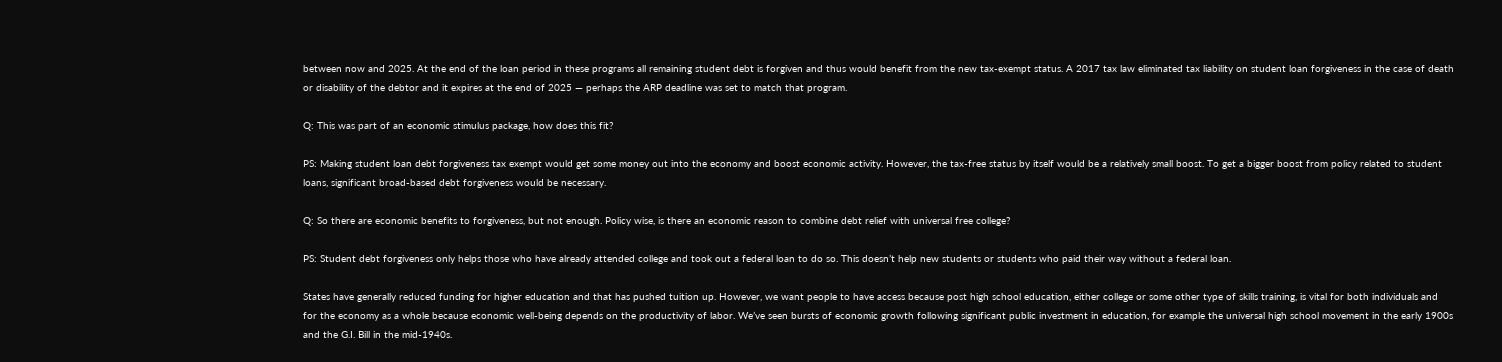between now and 2025. At the end of the loan period in these programs all remaining student debt is forgiven and thus would benefit from the new tax-exempt status. A 2017 tax law eliminated tax liability on student loan forgiveness in the case of death or disability of the debtor and it expires at the end of 2025 — perhaps the ARP deadline was set to match that program.

Q: This was part of an economic stimulus package, how does this fit?

PS: Making student loan debt forgiveness tax exempt would get some money out into the economy and boost economic activity. However, the tax-free status by itself would be a relatively small boost. To get a bigger boost from policy related to student loans, significant broad-based debt forgiveness would be necessary.

Q: So there are economic benefits to forgiveness, but not enough. Policy wise, is there an economic reason to combine debt relief with universal free college?

PS: Student debt forgiveness only helps those who have already attended college and took out a federal loan to do so. This doesn’t help new students or students who paid their way without a federal loan.

States have generally reduced funding for higher education and that has pushed tuition up. However, we want people to have access because post high school education, either college or some other type of skills training, is vital for both individuals and for the economy as a whole because economic well-being depends on the productivity of labor. We’ve seen bursts of economic growth following significant public investment in education, for example the universal high school movement in the early 1900s and the G.I. Bill in the mid-1940s.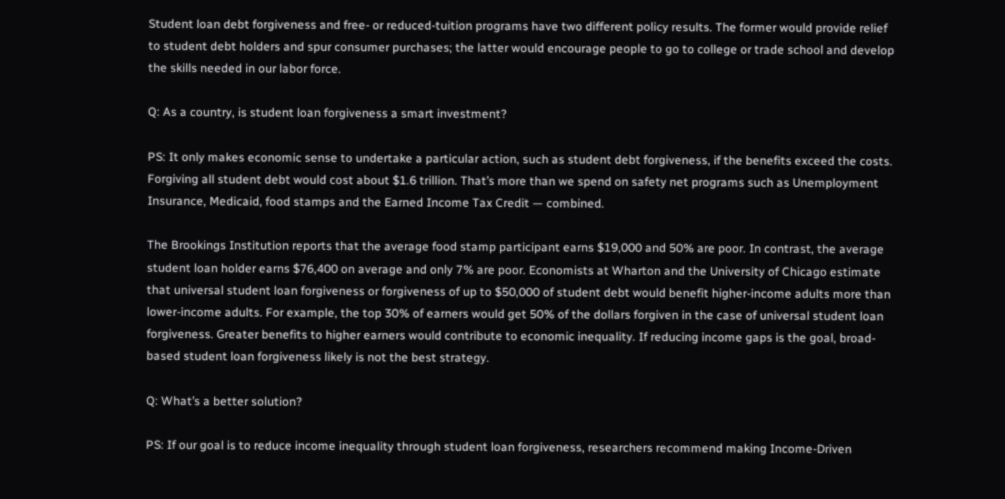Student loan debt forgiveness and free- or reduced-tuition programs have two different policy results. The former would provide relief to student debt holders and spur consumer purchases; the latter would encourage people to go to college or trade school and develop the skills needed in our labor force.

Q: As a country, is student loan forgiveness a smart investment?

PS: It only makes economic sense to undertake a particular action, such as student debt forgiveness, if the benefits exceed the costs. Forgiving all student debt would cost about $1.6 trillion. That’s more than we spend on safety net programs such as Unemployment Insurance, Medicaid, food stamps and the Earned Income Tax Credit — combined.

The Brookings Institution reports that the average food stamp participant earns $19,000 and 50% are poor. In contrast, the average student loan holder earns $76,400 on average and only 7% are poor. Economists at Wharton and the University of Chicago estimate that universal student loan forgiveness or forgiveness of up to $50,000 of student debt would benefit higher-income adults more than lower-income adults. For example, the top 30% of earners would get 50% of the dollars forgiven in the case of universal student loan forgiveness. Greater benefits to higher earners would contribute to economic inequality. If reducing income gaps is the goal, broad-based student loan forgiveness likely is not the best strategy.

Q: What’s a better solution?

PS: If our goal is to reduce income inequality through student loan forgiveness, researchers recommend making Income-Driven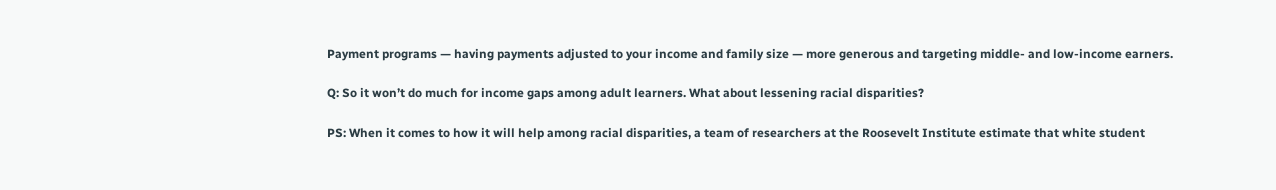Payment programs — having payments adjusted to your income and family size — more generous and targeting middle- and low-income earners.

Q: So it won’t do much for income gaps among adult learners. What about lessening racial disparities?

PS: When it comes to how it will help among racial disparities, a team of researchers at the Roosevelt Institute estimate that white student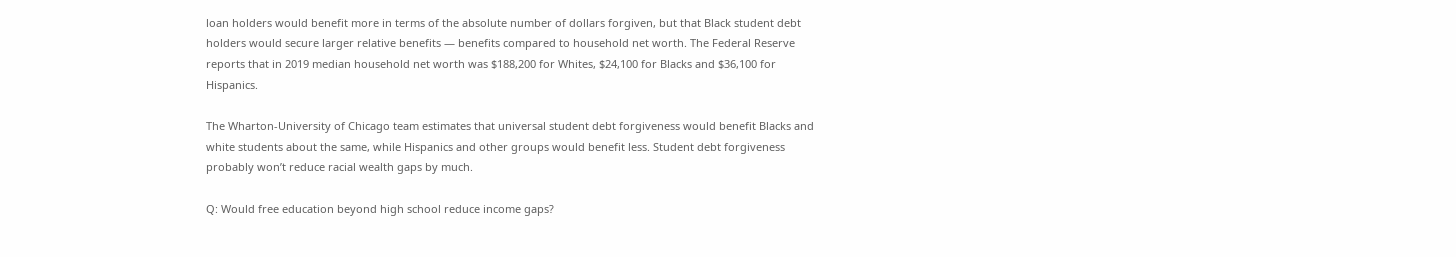loan holders would benefit more in terms of the absolute number of dollars forgiven, but that Black student debt holders would secure larger relative benefits — benefits compared to household net worth. The Federal Reserve reports that in 2019 median household net worth was $188,200 for Whites, $24,100 for Blacks and $36,100 for Hispanics.

The Wharton-University of Chicago team estimates that universal student debt forgiveness would benefit Blacks and white students about the same, while Hispanics and other groups would benefit less. Student debt forgiveness probably won’t reduce racial wealth gaps by much.

Q: Would free education beyond high school reduce income gaps?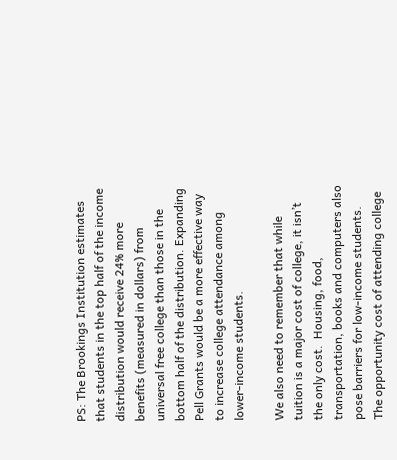PS: The Brookings Institution estimates that students in the top half of the income distribution would receive 24% more benefits (measured in dollars) from universal free college than those in the bottom half of the distribution. Expanding Pell Grants would be a more effective way to increase college attendance among lower-income students.

We also need to remember that while tuition is a major cost of college, it isn’t the only cost.  Housing, food, transportation, books and computers also pose barriers for low-income students.  The opportunity cost of attending college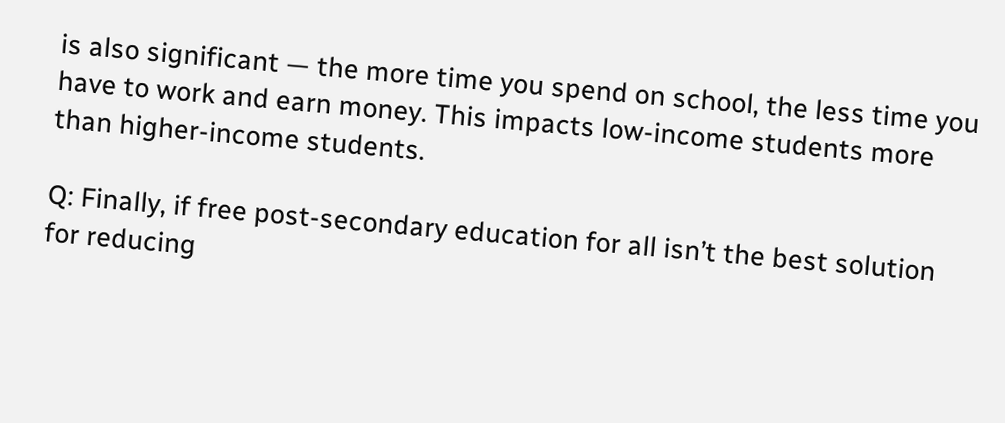is also significant — the more time you spend on school, the less time you have to work and earn money. This impacts low-income students more than higher-income students.

Q: Finally, if free post-secondary education for all isn’t the best solution for reducing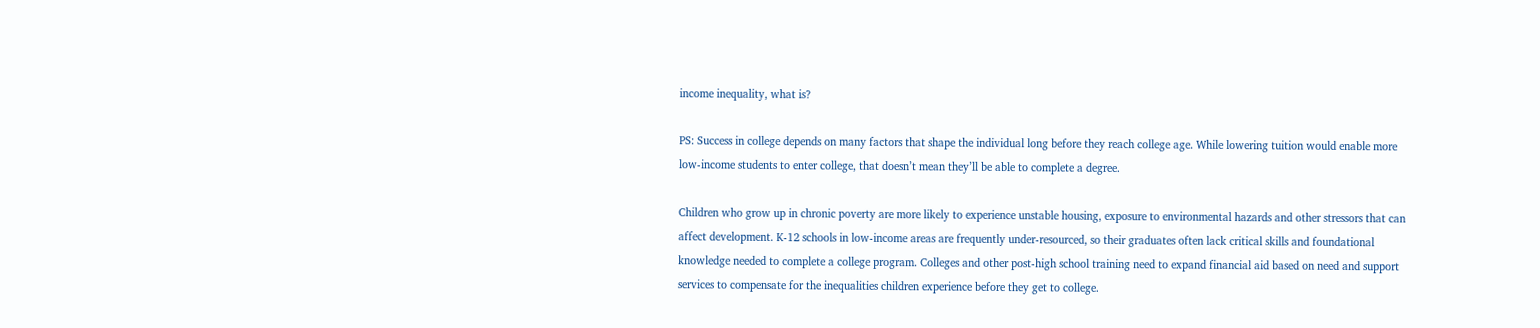income inequality, what is?

PS: Success in college depends on many factors that shape the individual long before they reach college age. While lowering tuition would enable more low-income students to enter college, that doesn’t mean they’ll be able to complete a degree.

Children who grow up in chronic poverty are more likely to experience unstable housing, exposure to environmental hazards and other stressors that can affect development. K-12 schools in low-income areas are frequently under-resourced, so their graduates often lack critical skills and foundational knowledge needed to complete a college program. Colleges and other post-high school training need to expand financial aid based on need and support services to compensate for the inequalities children experience before they get to college.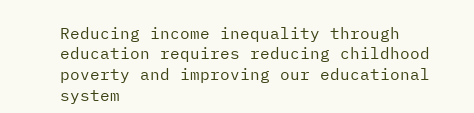Reducing income inequality through education requires reducing childhood poverty and improving our educational system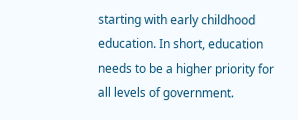starting with early childhood education. In short, education needs to be a higher priority for all levels of government.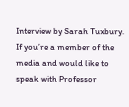Interview by Sarah Tuxbury. If you’re a member of the media and would like to speak with Professor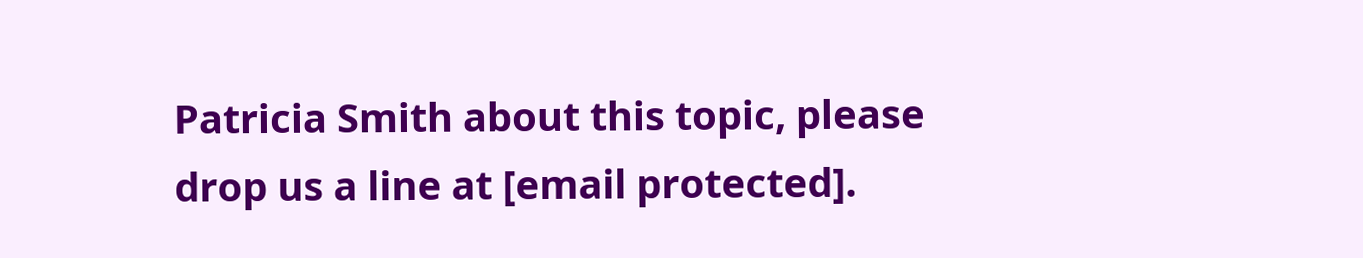Patricia Smith about this topic, please drop us a line at [email protected].